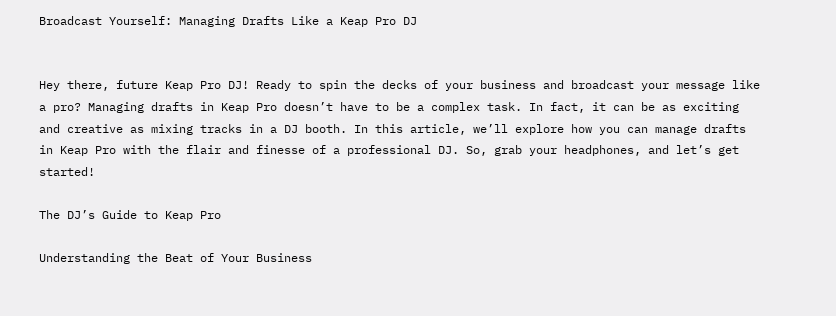Broadcast Yourself: Managing Drafts Like a Keap Pro DJ


Hey there, future Keap Pro DJ! Ready to spin the decks of your business and broadcast your message like a pro? Managing drafts in Keap Pro doesn’t have to be a complex task. In fact, it can be as exciting and creative as mixing tracks in a DJ booth. In this article, we’ll explore how you can manage drafts in Keap Pro with the flair and finesse of a professional DJ. So, grab your headphones, and let’s get started!

The DJ’s Guide to Keap Pro

Understanding the Beat of Your Business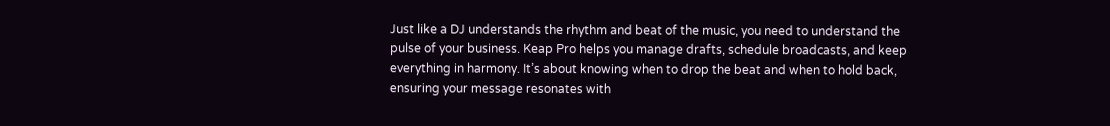Just like a DJ understands the rhythm and beat of the music, you need to understand the pulse of your business. Keap Pro helps you manage drafts, schedule broadcasts, and keep everything in harmony. It’s about knowing when to drop the beat and when to hold back, ensuring your message resonates with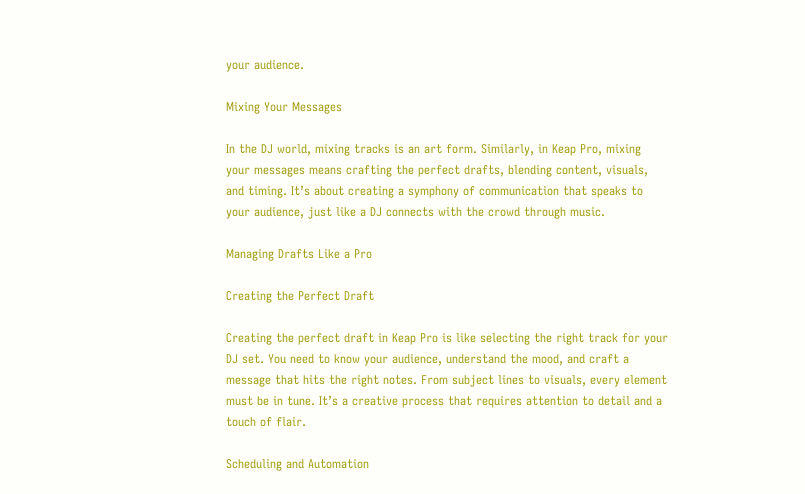your audience.

Mixing Your Messages

In the DJ world, mixing tracks is an art form. Similarly, in Keap Pro, mixing your messages means crafting the perfect drafts, blending content, visuals, and timing. It’s about creating a symphony of communication that speaks to your audience, just like a DJ connects with the crowd through music.

Managing Drafts Like a Pro

Creating the Perfect Draft

Creating the perfect draft in Keap Pro is like selecting the right track for your DJ set. You need to know your audience, understand the mood, and craft a message that hits the right notes. From subject lines to visuals, every element must be in tune. It’s a creative process that requires attention to detail and a touch of flair.

Scheduling and Automation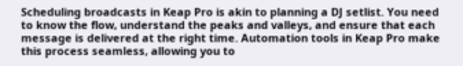Scheduling broadcasts in Keap Pro is akin to planning a DJ setlist. You need to know the flow, understand the peaks and valleys, and ensure that each message is delivered at the right time. Automation tools in Keap Pro make this process seamless, allowing you to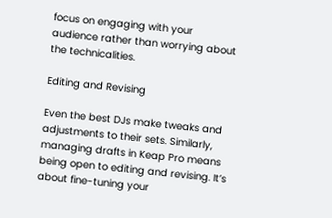focus on engaging with your audience rather than worrying about the technicalities.

Editing and Revising

Even the best DJs make tweaks and adjustments to their sets. Similarly, managing drafts in Keap Pro means being open to editing and revising. It’s about fine-tuning your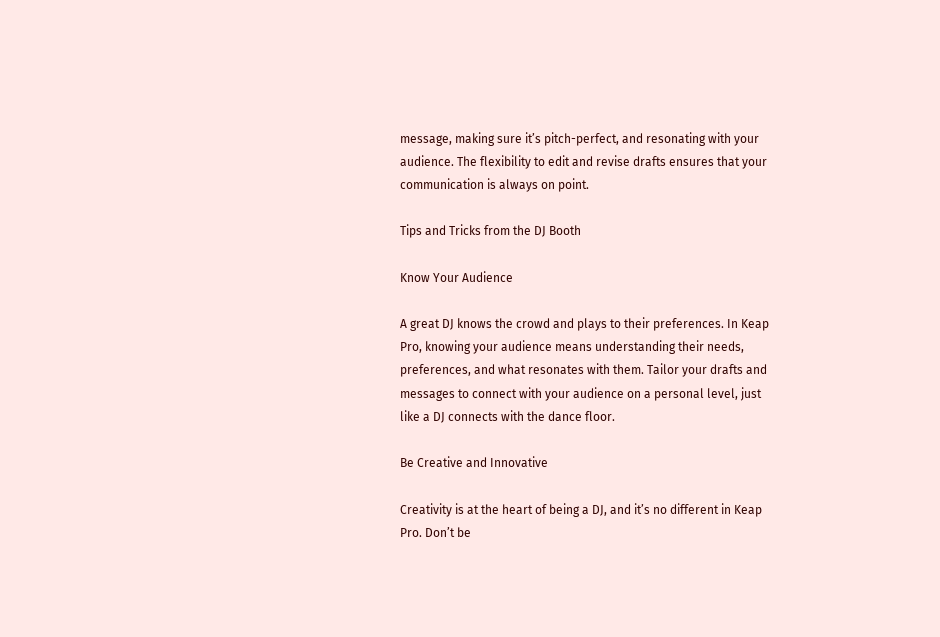message, making sure it’s pitch-perfect, and resonating with your audience. The flexibility to edit and revise drafts ensures that your communication is always on point.

Tips and Tricks from the DJ Booth

Know Your Audience

A great DJ knows the crowd and plays to their preferences. In Keap Pro, knowing your audience means understanding their needs, preferences, and what resonates with them. Tailor your drafts and messages to connect with your audience on a personal level, just like a DJ connects with the dance floor.

Be Creative and Innovative

Creativity is at the heart of being a DJ, and it’s no different in Keap Pro. Don’t be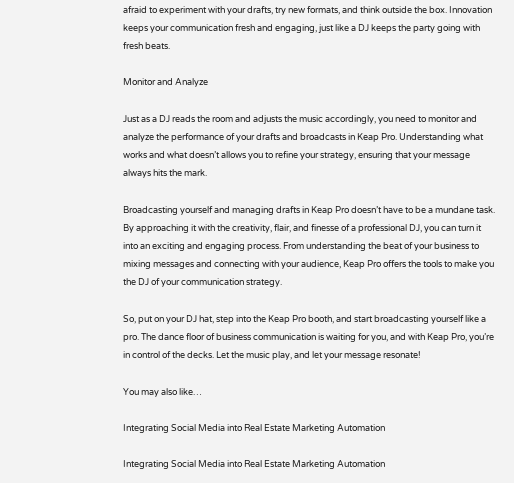afraid to experiment with your drafts, try new formats, and think outside the box. Innovation keeps your communication fresh and engaging, just like a DJ keeps the party going with fresh beats.

Monitor and Analyze

Just as a DJ reads the room and adjusts the music accordingly, you need to monitor and analyze the performance of your drafts and broadcasts in Keap Pro. Understanding what works and what doesn’t allows you to refine your strategy, ensuring that your message always hits the mark.

Broadcasting yourself and managing drafts in Keap Pro doesn’t have to be a mundane task. By approaching it with the creativity, flair, and finesse of a professional DJ, you can turn it into an exciting and engaging process. From understanding the beat of your business to mixing messages and connecting with your audience, Keap Pro offers the tools to make you the DJ of your communication strategy.

So, put on your DJ hat, step into the Keap Pro booth, and start broadcasting yourself like a pro. The dance floor of business communication is waiting for you, and with Keap Pro, you’re in control of the decks. Let the music play, and let your message resonate!

You may also like…

Integrating Social Media into Real Estate Marketing Automation

Integrating Social Media into Real Estate Marketing Automation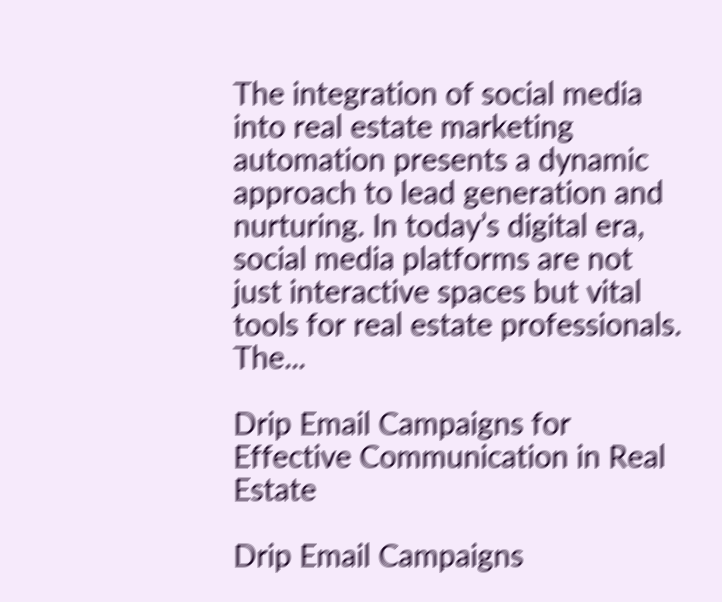The integration of social media into real estate marketing automation presents a dynamic approach to lead generation and nurturing. In today’s digital era, social media platforms are not just interactive spaces but vital tools for real estate professionals. The...

Drip Email Campaigns for Effective Communication in Real Estate

Drip Email Campaigns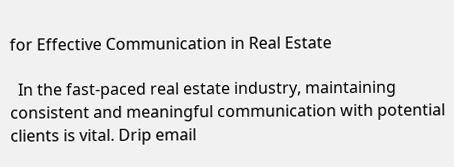for Effective Communication in Real Estate

  In the fast-paced real estate industry, maintaining consistent and meaningful communication with potential clients is vital. Drip email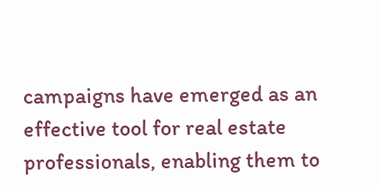campaigns have emerged as an effective tool for real estate professionals, enabling them to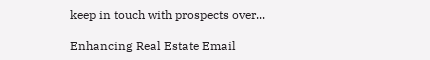keep in touch with prospects over...

Enhancing Real Estate Email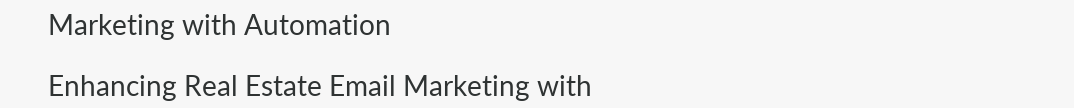Marketing with Automation

Enhancing Real Estate Email Marketing with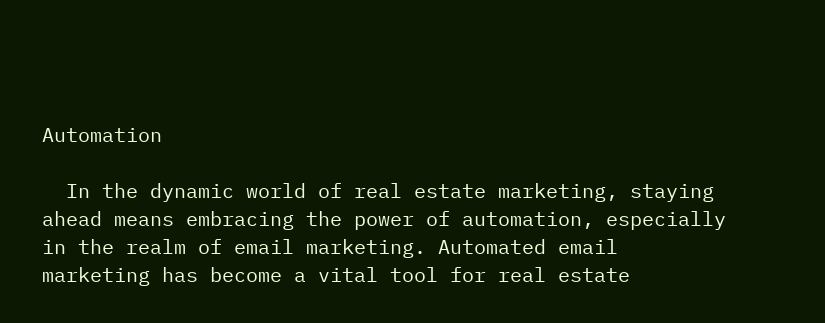Automation

  In the dynamic world of real estate marketing, staying ahead means embracing the power of automation, especially in the realm of email marketing. Automated email marketing has become a vital tool for real estate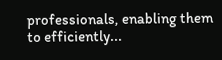professionals, enabling them to efficiently...